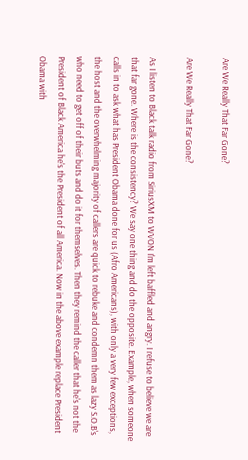Are We Really That Far Gone?

Are We Really That Far Gone?

As I listen to Black talk radio from SiriusXM to WVON I'm left baffled and angry. I refuse to believe we are that far gone. Where is the consistency? We say one thing and do the opposite. Example, when someone calls in to ask what has President Obama done for us (Afro Americans), with only a very few exceptions, the host and the overwhelming majority of callers are quick to rebuke and condemn them as lazy S.O.B's who need to get off of their buts and do it for themselves. Then they remind the caller that he's not the President of Black America he's the President of all America. Now in the above example replace President Obama with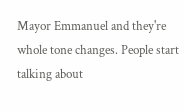Mayor Emmanuel and they're whole tone changes. People start talking about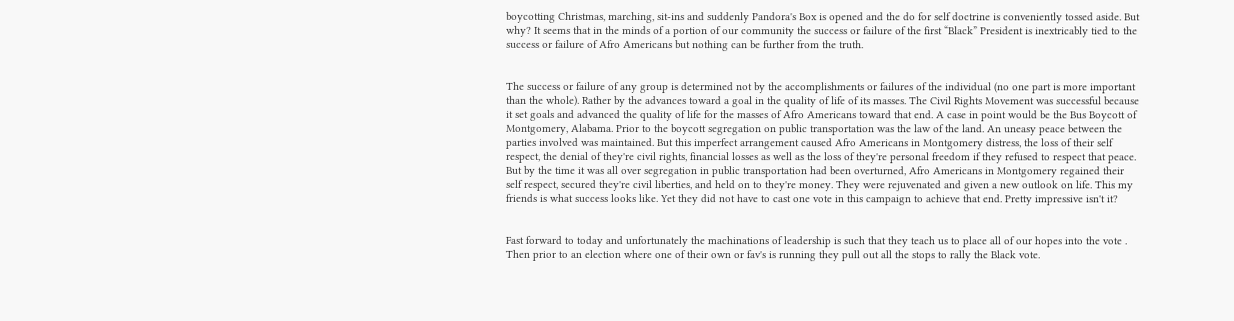boycotting Christmas, marching, sit-ins and suddenly Pandora's Box is opened and the do for self doctrine is conveniently tossed aside. But why? It seems that in the minds of a portion of our community the success or failure of the first “Black” President is inextricably tied to the success or failure of Afro Americans but nothing can be further from the truth.


The success or failure of any group is determined not by the accomplishments or failures of the individual (no one part is more important than the whole). Rather by the advances toward a goal in the quality of life of its masses. The Civil Rights Movement was successful because it set goals and advanced the quality of life for the masses of Afro Americans toward that end. A case in point would be the Bus Boycott of Montgomery, Alabama. Prior to the boycott segregation on public transportation was the law of the land. An uneasy peace between the parties involved was maintained. But this imperfect arrangement caused Afro Americans in Montgomery distress, the loss of their self respect, the denial of they're civil rights, financial losses as well as the loss of they're personal freedom if they refused to respect that peace. But by the time it was all over segregation in public transportation had been overturned, Afro Americans in Montgomery regained their self respect, secured they're civil liberties, and held on to they're money. They were rejuvenated and given a new outlook on life. This my friends is what success looks like. Yet they did not have to cast one vote in this campaign to achieve that end. Pretty impressive isn't it?


Fast forward to today and unfortunately the machinations of leadership is such that they teach us to place all of our hopes into the vote . Then prior to an election where one of their own or fav's is running they pull out all the stops to rally the Black vote.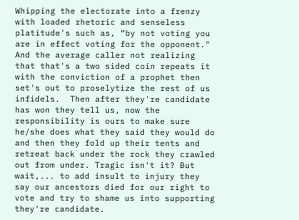Whipping the electorate into a frenzy with loaded rhetoric and senseless platitude's such as, “by not voting you are in effect voting for the opponent." And the average caller not realizing that that's a two sided coin repeats it with the conviction of a prophet then set's out to proselytize the rest of us infidels.  Then after they're candidate has won they tell us, now the responsibility is ours to make sure he/she does what they said they would do and then they fold up their tents and retreat back under the rock they crawled out from under. Tragic isn't it? But wait,... to add insult to injury they say our ancestors died for our right to vote and try to shame us into supporting they're candidate.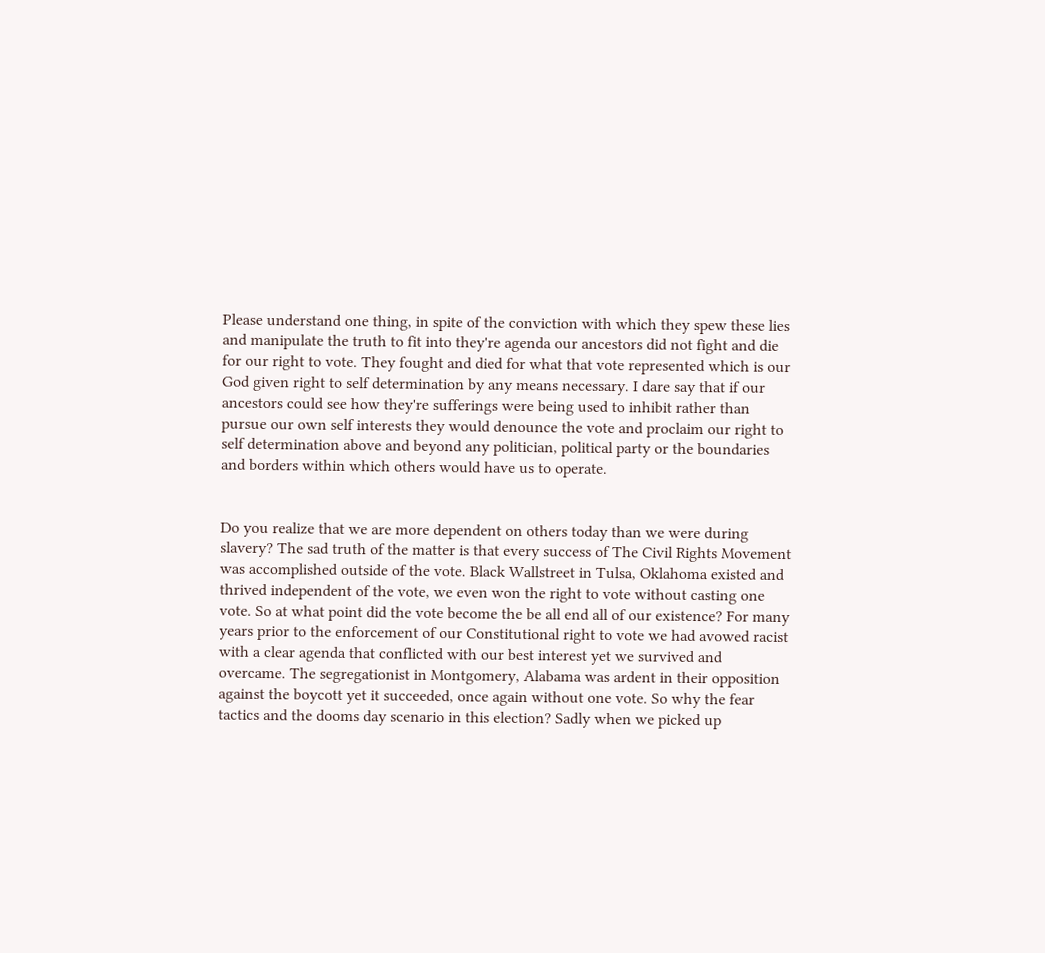Please understand one thing, in spite of the conviction with which they spew these lies and manipulate the truth to fit into they're agenda our ancestors did not fight and die for our right to vote. They fought and died for what that vote represented which is our God given right to self determination by any means necessary. I dare say that if our ancestors could see how they're sufferings were being used to inhibit rather than pursue our own self interests they would denounce the vote and proclaim our right to self determination above and beyond any politician, political party or the boundaries and borders within which others would have us to operate.


Do you realize that we are more dependent on others today than we were during slavery? The sad truth of the matter is that every success of The Civil Rights Movement was accomplished outside of the vote. Black Wallstreet in Tulsa, Oklahoma existed and thrived independent of the vote, we even won the right to vote without casting one vote. So at what point did the vote become the be all end all of our existence? For many years prior to the enforcement of our Constitutional right to vote we had avowed racist with a clear agenda that conflicted with our best interest yet we survived and overcame. The segregationist in Montgomery, Alabama was ardent in their opposition against the boycott yet it succeeded, once again without one vote. So why the fear tactics and the dooms day scenario in this election? Sadly when we picked up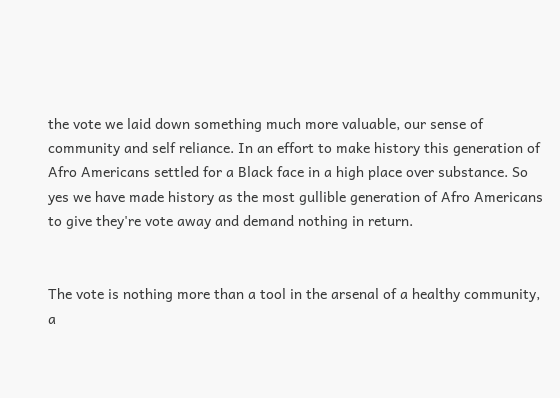the vote we laid down something much more valuable, our sense of community and self reliance. In an effort to make history this generation of Afro Americans settled for a Black face in a high place over substance. So yes we have made history as the most gullible generation of Afro Americans to give they're vote away and demand nothing in return.


The vote is nothing more than a tool in the arsenal of a healthy community, a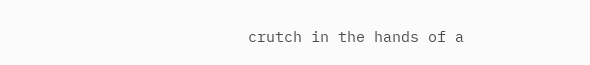crutch in the hands of a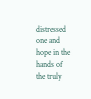distressed one and hope in the hands of the truly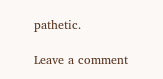pathetic.

Leave a comment